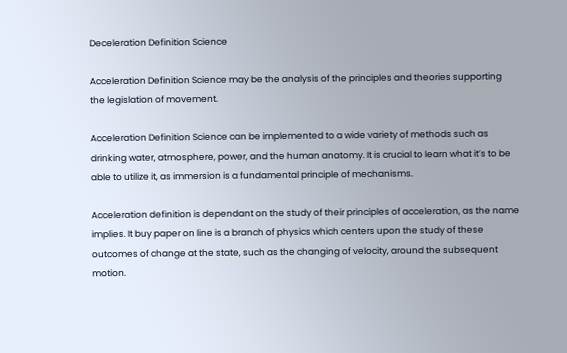Deceleration Definition Science

Acceleration Definition Science may be the analysis of the principles and theories supporting the legislation of movement.

Acceleration Definition Science can be implemented to a wide variety of methods such as drinking water, atmosphere, power, and the human anatomy. It is crucial to learn what it’s to be able to utilize it, as immersion is a fundamental principle of mechanisms.

Acceleration definition is dependant on the study of their principles of acceleration, as the name implies. It buy paper on line is a branch of physics which centers upon the study of these outcomes of change at the state, such as the changing of velocity, around the subsequent motion.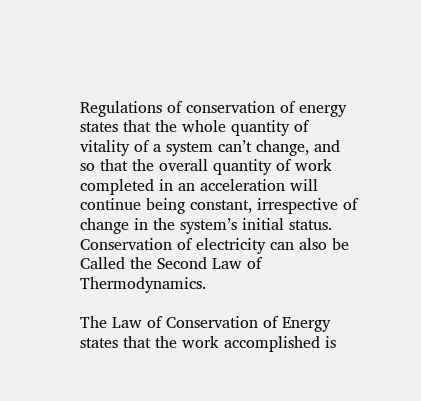Regulations of conservation of energy states that the whole quantity of vitality of a system can’t change, and so that the overall quantity of work completed in an acceleration will continue being constant, irrespective of change in the system’s initial status. Conservation of electricity can also be Called the Second Law of Thermodynamics.

The Law of Conservation of Energy states that the work accomplished is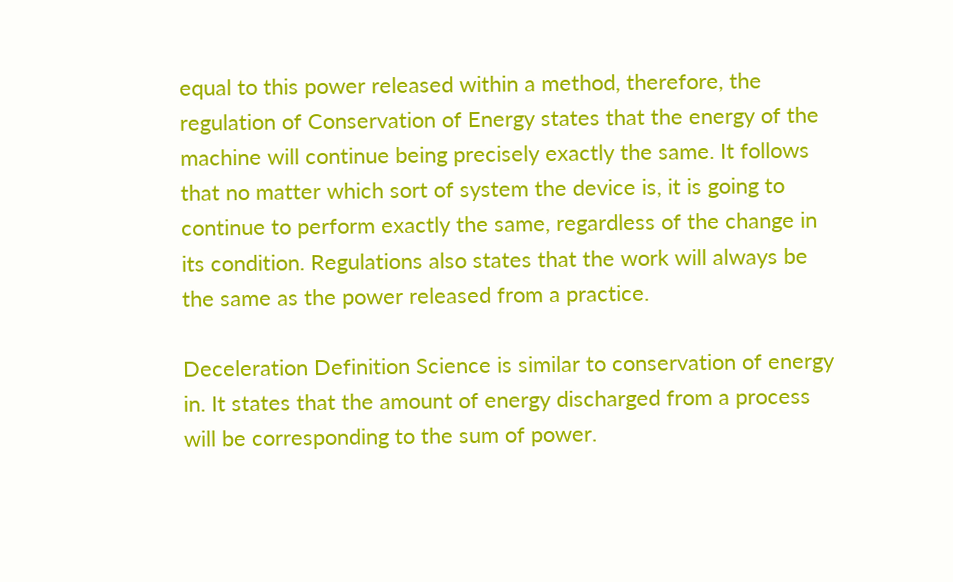equal to this power released within a method, therefore, the regulation of Conservation of Energy states that the energy of the machine will continue being precisely exactly the same. It follows that no matter which sort of system the device is, it is going to continue to perform exactly the same, regardless of the change in its condition. Regulations also states that the work will always be the same as the power released from a practice.

Deceleration Definition Science is similar to conservation of energy in. It states that the amount of energy discharged from a process will be corresponding to the sum of power.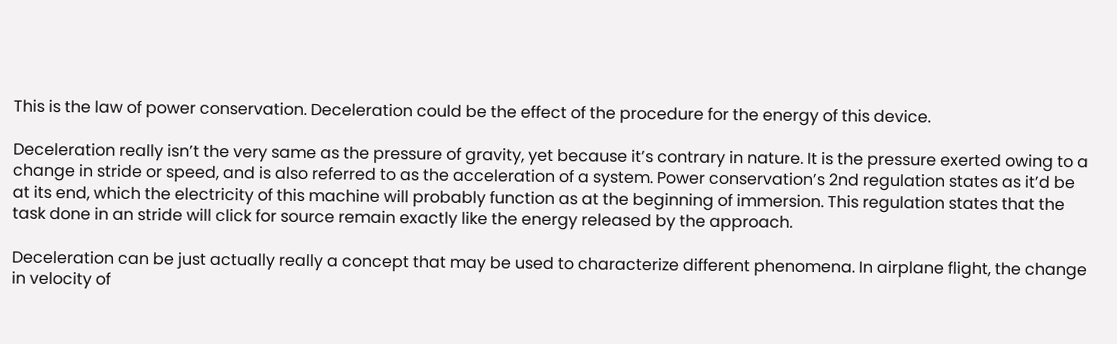This is the law of power conservation. Deceleration could be the effect of the procedure for the energy of this device.

Deceleration really isn’t the very same as the pressure of gravity, yet because it’s contrary in nature. It is the pressure exerted owing to a change in stride or speed, and is also referred to as the acceleration of a system. Power conservation’s 2nd regulation states as it’d be at its end, which the electricity of this machine will probably function as at the beginning of immersion. This regulation states that the task done in an stride will click for source remain exactly like the energy released by the approach.

Deceleration can be just actually really a concept that may be used to characterize different phenomena. In airplane flight, the change in velocity of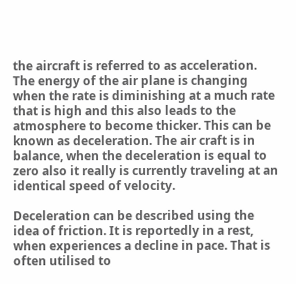the aircraft is referred to as acceleration. The energy of the air plane is changing when the rate is diminishing at a much rate that is high and this also leads to the atmosphere to become thicker. This can be known as deceleration. The air craft is in balance, when the deceleration is equal to zero also it really is currently traveling at an identical speed of velocity.

Deceleration can be described using the idea of friction. It is reportedly in a rest, when experiences a decline in pace. That is often utilised to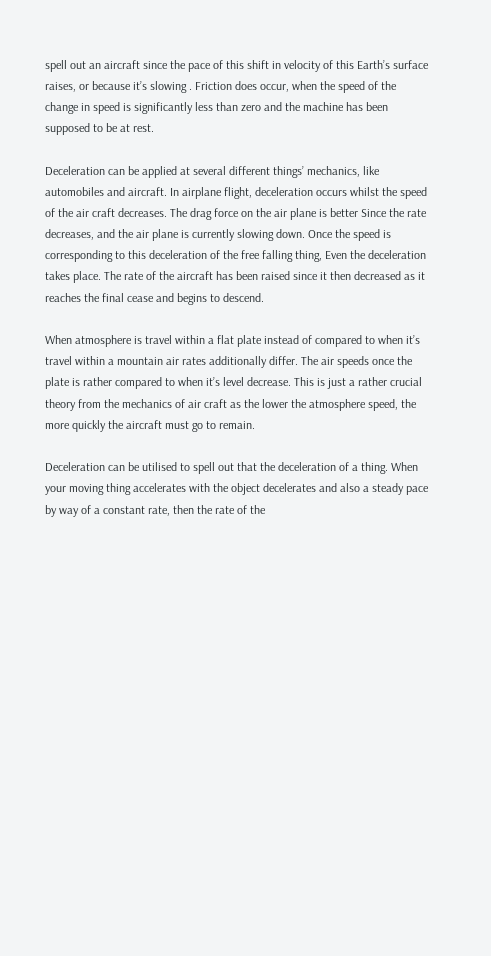spell out an aircraft since the pace of this shift in velocity of this Earth’s surface raises, or because it’s slowing . Friction does occur, when the speed of the change in speed is significantly less than zero and the machine has been supposed to be at rest.

Deceleration can be applied at several different things’ mechanics, like automobiles and aircraft. In airplane flight, deceleration occurs whilst the speed of the air craft decreases. The drag force on the air plane is better Since the rate decreases, and the air plane is currently slowing down. Once the speed is corresponding to this deceleration of the free falling thing, Even the deceleration takes place. The rate of the aircraft has been raised since it then decreased as it reaches the final cease and begins to descend.

When atmosphere is travel within a flat plate instead of compared to when it’s travel within a mountain air rates additionally differ. The air speeds once the plate is rather compared to when it’s level decrease. This is just a rather crucial theory from the mechanics of air craft as the lower the atmosphere speed, the more quickly the aircraft must go to remain.

Deceleration can be utilised to spell out that the deceleration of a thing. When your moving thing accelerates with the object decelerates and also a steady pace by way of a constant rate, then the rate of the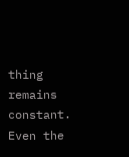thing remains constant. Even the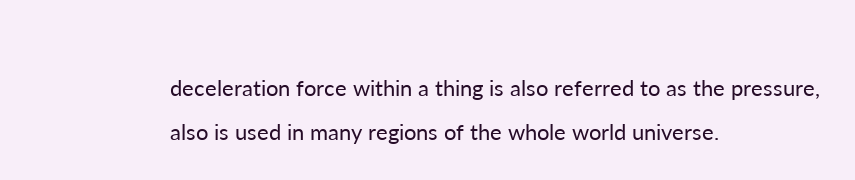deceleration force within a thing is also referred to as the pressure, also is used in many regions of the whole world universe.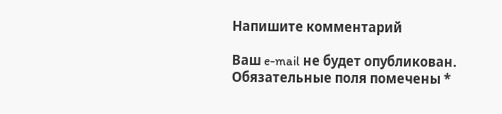Напишите комментарий

Ваш e-mail не будет опубликован. Обязательные поля помечены *